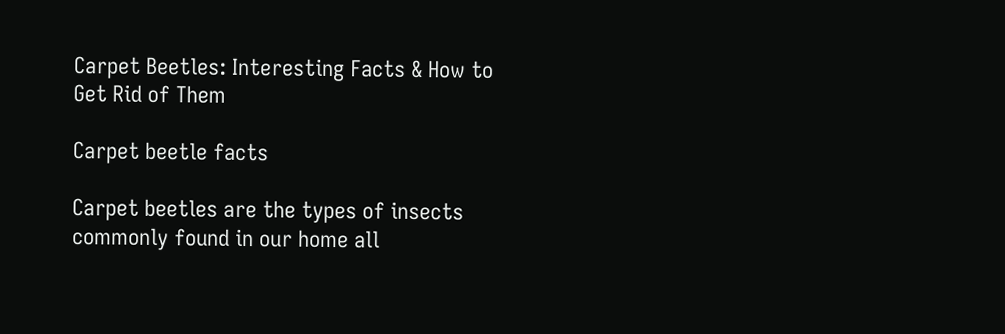Carpet Beetles: Interesting Facts & How to Get Rid of Them

Carpet beetle facts

Carpet beetles are the types of insects commonly found in our home all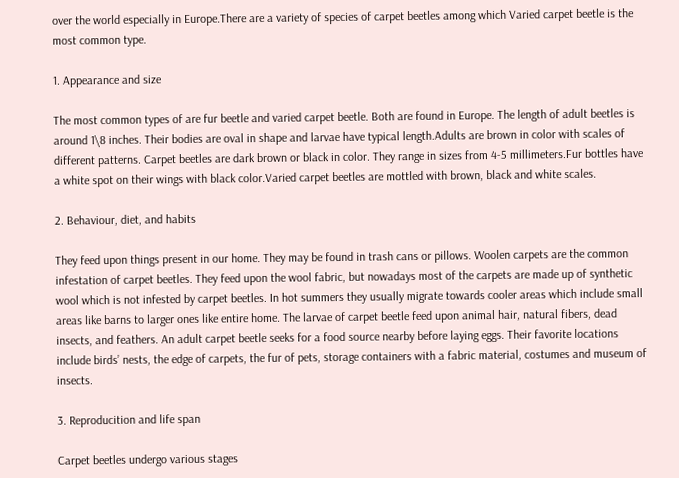over the world especially in Europe.There are a variety of species of carpet beetles among which Varied carpet beetle is the most common type.

1. Appearance and size

The most common types of are fur beetle and varied carpet beetle. Both are found in Europe. The length of adult beetles is around 1\8 inches. Their bodies are oval in shape and larvae have typical length.Adults are brown in color with scales of different patterns. Carpet beetles are dark brown or black in color. They range in sizes from 4-5 millimeters.Fur bottles have a white spot on their wings with black color.Varied carpet beetles are mottled with brown, black and white scales.

2. Behaviour, diet, and habits

They feed upon things present in our home. They may be found in trash cans or pillows. Woolen carpets are the common infestation of carpet beetles. They feed upon the wool fabric, but nowadays most of the carpets are made up of synthetic wool which is not infested by carpet beetles. In hot summers they usually migrate towards cooler areas which include small areas like barns to larger ones like entire home. The larvae of carpet beetle feed upon animal hair, natural fibers, dead insects, and feathers. An adult carpet beetle seeks for a food source nearby before laying eggs. Their favorite locations include birds’ nests, the edge of carpets, the fur of pets, storage containers with a fabric material, costumes and museum of insects.

3. Reproducition and life span

Carpet beetles undergo various stages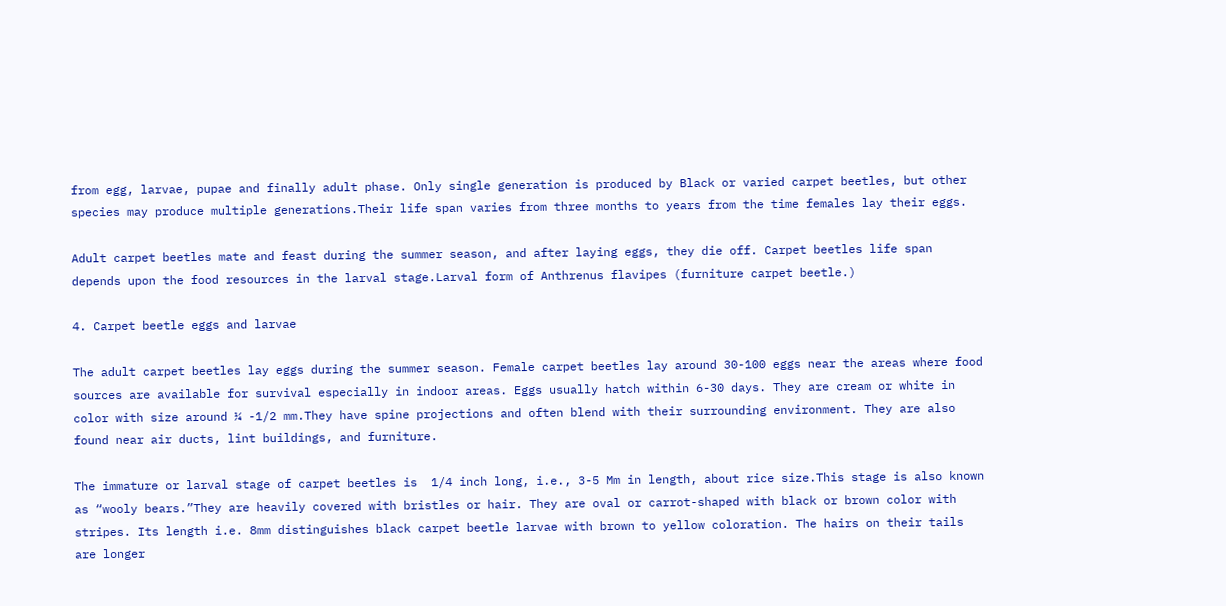from egg, larvae, pupae and finally adult phase. Only single generation is produced by Black or varied carpet beetles, but other species may produce multiple generations.Their life span varies from three months to years from the time females lay their eggs.

Adult carpet beetles mate and feast during the summer season, and after laying eggs, they die off. Carpet beetles life span depends upon the food resources in the larval stage.Larval form of Anthrenus flavipes (furniture carpet beetle.)

4. Carpet beetle eggs and larvae

The adult carpet beetles lay eggs during the summer season. Female carpet beetles lay around 30-100 eggs near the areas where food sources are available for survival especially in indoor areas. Eggs usually hatch within 6-30 days. They are cream or white in color with size around ¼ -1/2 mm.They have spine projections and often blend with their surrounding environment. They are also found near air ducts, lint buildings, and furniture.

The immature or larval stage of carpet beetles is  1/4 inch long, i.e., 3-5 Mm in length, about rice size.This stage is also known as “wooly bears.”They are heavily covered with bristles or hair. They are oval or carrot-shaped with black or brown color with stripes. Its length i.e. 8mm distinguishes black carpet beetle larvae with brown to yellow coloration. The hairs on their tails are longer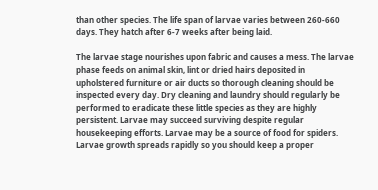than other species. The life span of larvae varies between 260-660 days. They hatch after 6-7 weeks after being laid.

The larvae stage nourishes upon fabric and causes a mess. The larvae phase feeds on animal skin, lint or dried hairs deposited in upholstered furniture or air ducts so thorough cleaning should be inspected every day. Dry cleaning and laundry should regularly be performed to eradicate these little species as they are highly persistent. Larvae may succeed surviving despite regular housekeeping efforts. Larvae may be a source of food for spiders. Larvae growth spreads rapidly so you should keep a proper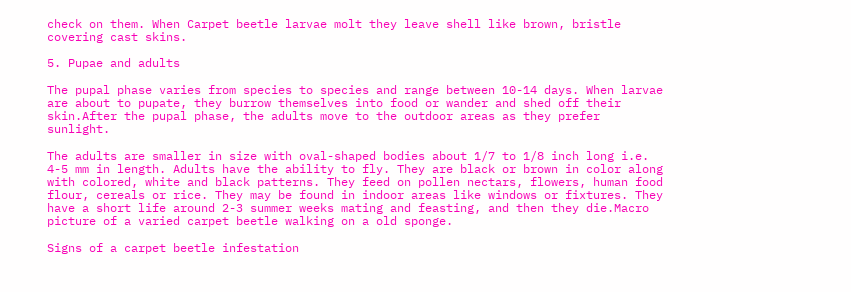check on them. When Carpet beetle larvae molt they leave shell like brown, bristle covering cast skins.

5. Pupae and adults

The pupal phase varies from species to species and range between 10-14 days. When larvae are about to pupate, they burrow themselves into food or wander and shed off their skin.After the pupal phase, the adults move to the outdoor areas as they prefer sunlight.

The adults are smaller in size with oval-shaped bodies about 1/7 to 1/8 inch long i.e. 4-5 mm in length. Adults have the ability to fly. They are black or brown in color along with colored, white and black patterns. They feed on pollen nectars, flowers, human food flour, cereals or rice. They may be found in indoor areas like windows or fixtures. They have a short life around 2-3 summer weeks mating and feasting, and then they die.Macro picture of a varied carpet beetle walking on a old sponge.

Signs of a carpet beetle infestation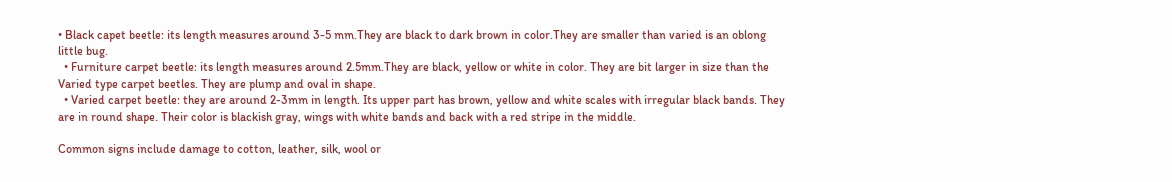• Black capet beetle: its length measures around 3-5 mm.They are black to dark brown in color.They are smaller than varied is an oblong little bug.
  • Furniture carpet beetle: its length measures around 2.5mm.They are black, yellow or white in color. They are bit larger in size than the Varied type carpet beetles. They are plump and oval in shape.
  • Varied carpet beetle: they are around 2-3mm in length. Its upper part has brown, yellow and white scales with irregular black bands. They are in round shape. Their color is blackish gray, wings with white bands and back with a red stripe in the middle.

Common signs include damage to cotton, leather, silk, wool or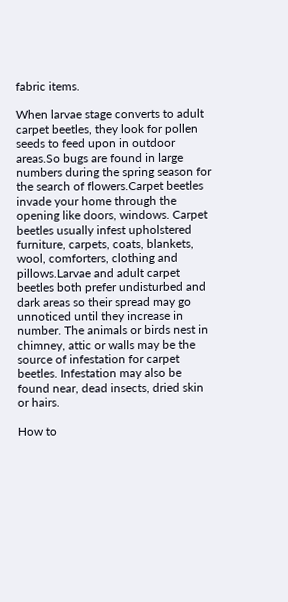fabric items.

When larvae stage converts to adult carpet beetles, they look for pollen seeds to feed upon in outdoor areas.So bugs are found in large numbers during the spring season for the search of flowers.Carpet beetles invade your home through the opening like doors, windows. Carpet beetles usually infest upholstered furniture, carpets, coats, blankets, wool, comforters, clothing and pillows.Larvae and adult carpet beetles both prefer undisturbed and dark areas so their spread may go unnoticed until they increase in number. The animals or birds nest in chimney, attic or walls may be the source of infestation for carpet beetles. Infestation may also be found near, dead insects, dried skin or hairs.

How to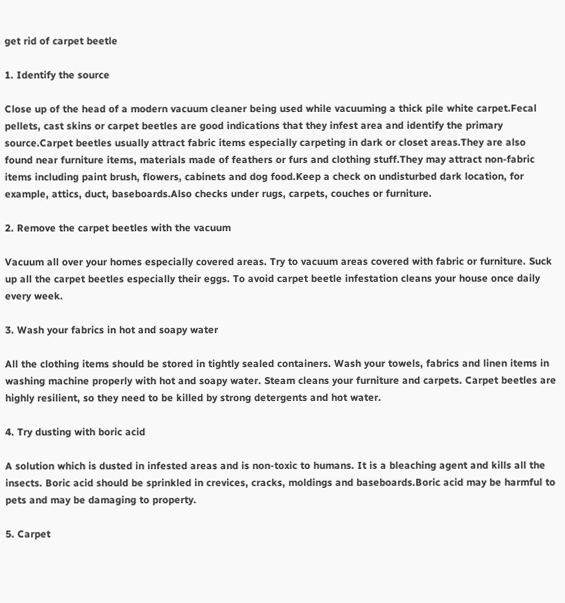get rid of carpet beetle

1. Identify the source

Close up of the head of a modern vacuum cleaner being used while vacuuming a thick pile white carpet.Fecal pellets, cast skins or carpet beetles are good indications that they infest area and identify the primary source.Carpet beetles usually attract fabric items especially carpeting in dark or closet areas.They are also found near furniture items, materials made of feathers or furs and clothing stuff.They may attract non-fabric items including paint brush, flowers, cabinets and dog food.Keep a check on undisturbed dark location, for example, attics, duct, baseboards.Also checks under rugs, carpets, couches or furniture.

2. Remove the carpet beetles with the vacuum

Vacuum all over your homes especially covered areas. Try to vacuum areas covered with fabric or furniture. Suck up all the carpet beetles especially their eggs. To avoid carpet beetle infestation cleans your house once daily every week.

3. Wash your fabrics in hot and soapy water

All the clothing items should be stored in tightly sealed containers. Wash your towels, fabrics and linen items in washing machine properly with hot and soapy water. Steam cleans your furniture and carpets. Carpet beetles are highly resilient, so they need to be killed by strong detergents and hot water.

4. Try dusting with boric acid

A solution which is dusted in infested areas and is non-toxic to humans. It is a bleaching agent and kills all the insects. Boric acid should be sprinkled in crevices, cracks, moldings and baseboards.Boric acid may be harmful to pets and may be damaging to property.

5. Carpet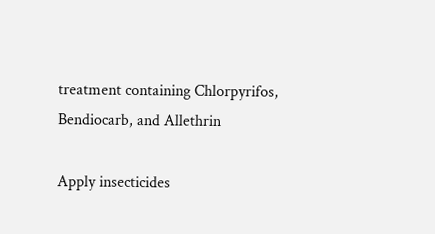treatment containing Chlorpyrifos, Bendiocarb, and Allethrin

Apply insecticides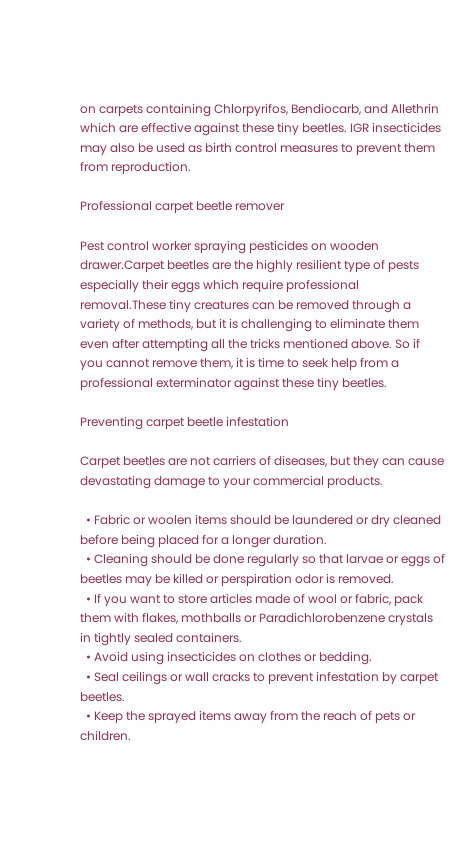on carpets containing Chlorpyrifos, Bendiocarb, and Allethrin which are effective against these tiny beetles. IGR insecticides may also be used as birth control measures to prevent them from reproduction.

Professional carpet beetle remover

Pest control worker spraying pesticides on wooden drawer.Carpet beetles are the highly resilient type of pests especially their eggs which require professional removal.These tiny creatures can be removed through a variety of methods, but it is challenging to eliminate them even after attempting all the tricks mentioned above. So if you cannot remove them, it is time to seek help from a professional exterminator against these tiny beetles.

Preventing carpet beetle infestation

Carpet beetles are not carriers of diseases, but they can cause devastating damage to your commercial products.

  • Fabric or woolen items should be laundered or dry cleaned before being placed for a longer duration.
  • Cleaning should be done regularly so that larvae or eggs of beetles may be killed or perspiration odor is removed.
  • If you want to store articles made of wool or fabric, pack them with flakes, mothballs or Paradichlorobenzene crystals in tightly sealed containers.
  • Avoid using insecticides on clothes or bedding.
  • Seal ceilings or wall cracks to prevent infestation by carpet beetles.
  • Keep the sprayed items away from the reach of pets or children.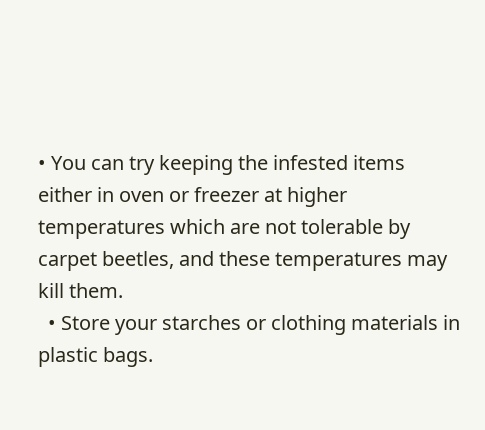• You can try keeping the infested items either in oven or freezer at higher temperatures which are not tolerable by carpet beetles, and these temperatures may kill them.
  • Store your starches or clothing materials in plastic bags.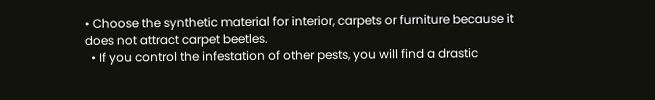• Choose the synthetic material for interior, carpets or furniture because it does not attract carpet beetles.
  • If you control the infestation of other pests, you will find a drastic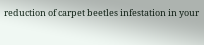reduction of carpet beetles infestation in your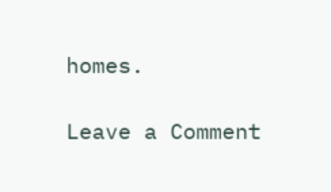homes.

Leave a Comment